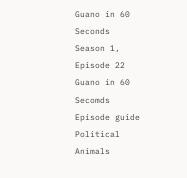Guano in 60 Seconds
Season 1, Episode 22
Guano in 60 Secomds
Episode guide
Political Animals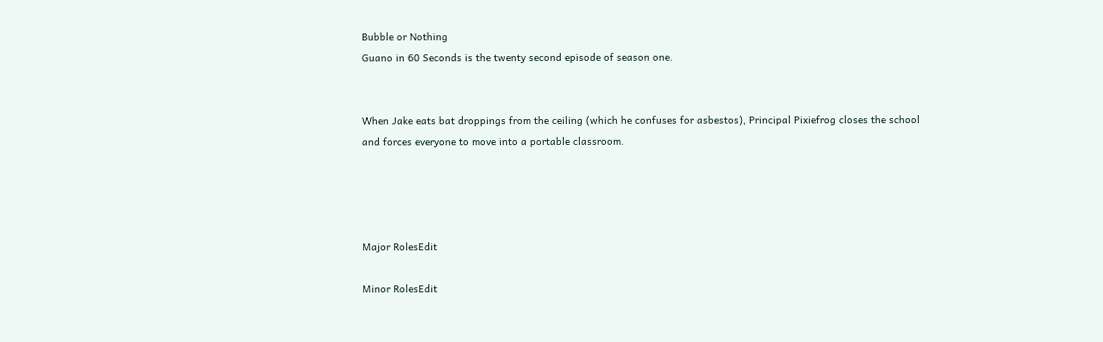Bubble or Nothing
Guano in 60 Seconds is the twenty second episode of season one.


When Jake eats bat droppings from the ceiling (which he confuses for asbestos), Principal Pixiefrog closes the school and forces everyone to move into a portable classroom.




Major RolesEdit

Minor RolesEdit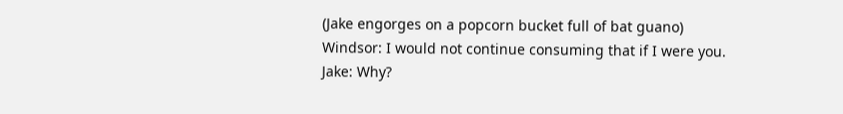(Jake engorges on a popcorn bucket full of bat guano)
Windsor: I would not continue consuming that if I were you.
Jake: Why?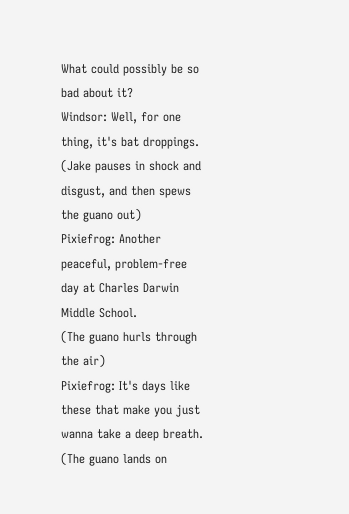What could possibly be so bad about it?
Windsor: Well, for one thing, it's bat droppings.
(Jake pauses in shock and disgust, and then spews the guano out)
Pixiefrog: Another peaceful, problem-free day at Charles Darwin Middle School.
(The guano hurls through the air)
Pixiefrog: It's days like these that make you just wanna take a deep breath.
(The guano lands on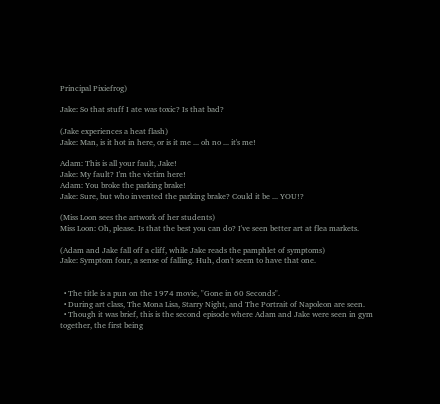Principal Pixiefrog)

Jake: So that stuff I ate was toxic? Is that bad?

(Jake experiences a heat flash)
Jake: Man, is it hot in here, or is it me ... oh no ... it's me!

Adam: This is all your fault, Jake!
Jake: My fault? I'm the victim here!
Adam: You broke the parking brake!
Jake: Sure, but who invented the parking brake? Could it be ... YOU!?

(Miss Loon sees the artwork of her students)
Miss Loon: Oh, please. Is that the best you can do? I've seen better art at flea markets.

(Adam and Jake fall off a cliff, while Jake reads the pamphlet of symptoms)
Jake: Symptom four, a sense of falling. Huh, don't seem to have that one.


  • The title is a pun on the 1974 movie, "Gone in 60 Seconds".
  • During art class, The Mona Lisa, Starry Night, and The Portrait of Napoleon are seen.
  • Though it was brief, this is the second episode where Adam and Jake were seen in gym together, the first being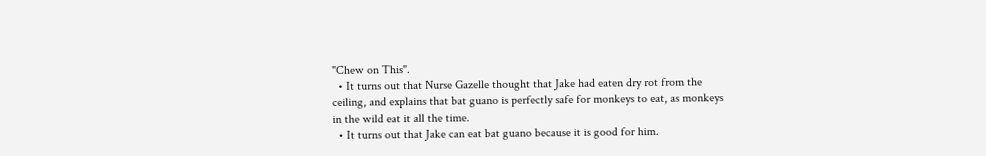"Chew on This".
  • It turns out that Nurse Gazelle thought that Jake had eaten dry rot from the ceiling, and explains that bat guano is perfectly safe for monkeys to eat, as monkeys in the wild eat it all the time.
  • It turns out that Jake can eat bat guano because it is good for him.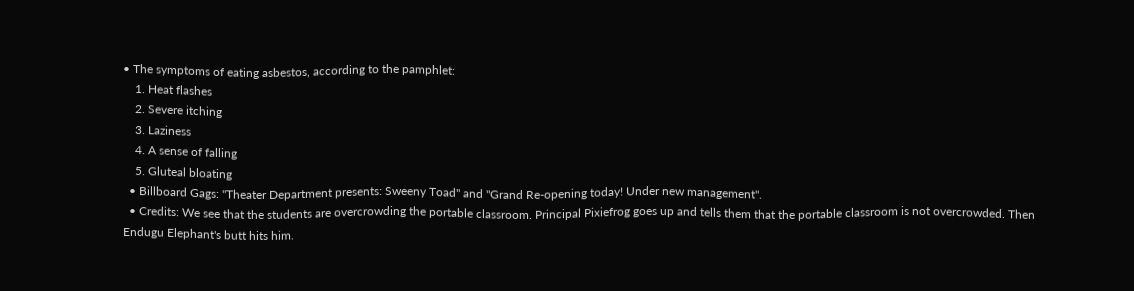• The symptoms of eating asbestos, according to the pamphlet:
    1. Heat flashes
    2. Severe itching
    3. Laziness
    4. A sense of falling
    5. Gluteal bloating
  • Billboard Gags: "Theater Department presents: Sweeny Toad" and "Grand Re-opening today! Under new management".
  • Credits: We see that the students are overcrowding the portable classroom. Principal Pixiefrog goes up and tells them that the portable classroom is not overcrowded. Then Endugu Elephant's butt hits him.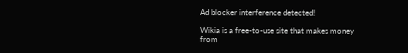Ad blocker interference detected!

Wikia is a free-to-use site that makes money from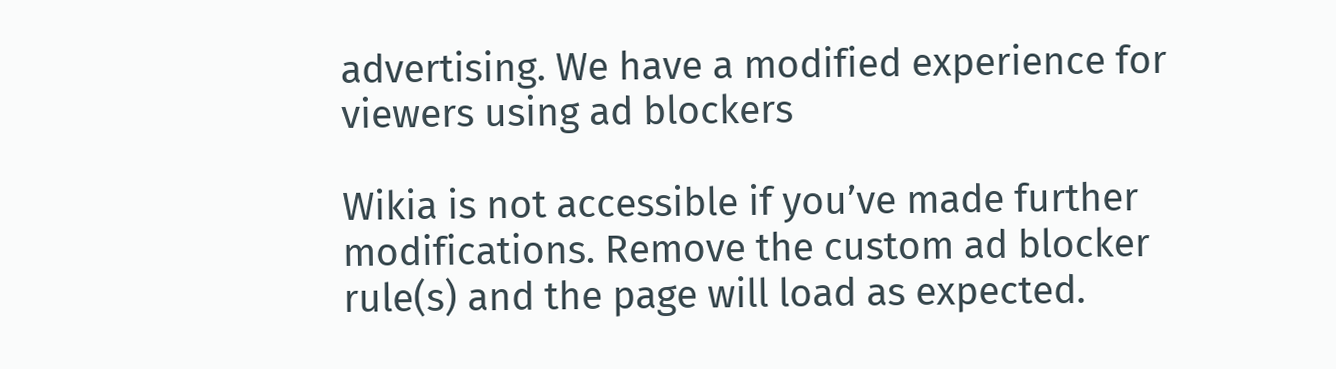advertising. We have a modified experience for viewers using ad blockers

Wikia is not accessible if you’ve made further modifications. Remove the custom ad blocker rule(s) and the page will load as expected.